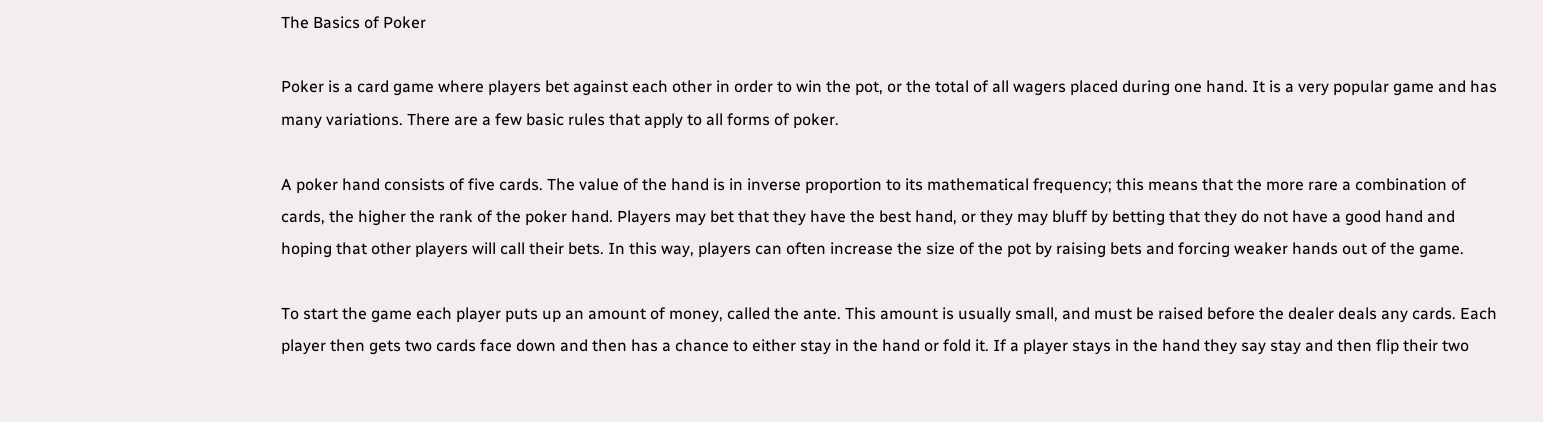The Basics of Poker

Poker is a card game where players bet against each other in order to win the pot, or the total of all wagers placed during one hand. It is a very popular game and has many variations. There are a few basic rules that apply to all forms of poker.

A poker hand consists of five cards. The value of the hand is in inverse proportion to its mathematical frequency; this means that the more rare a combination of cards, the higher the rank of the poker hand. Players may bet that they have the best hand, or they may bluff by betting that they do not have a good hand and hoping that other players will call their bets. In this way, players can often increase the size of the pot by raising bets and forcing weaker hands out of the game.

To start the game each player puts up an amount of money, called the ante. This amount is usually small, and must be raised before the dealer deals any cards. Each player then gets two cards face down and then has a chance to either stay in the hand or fold it. If a player stays in the hand they say stay and then flip their two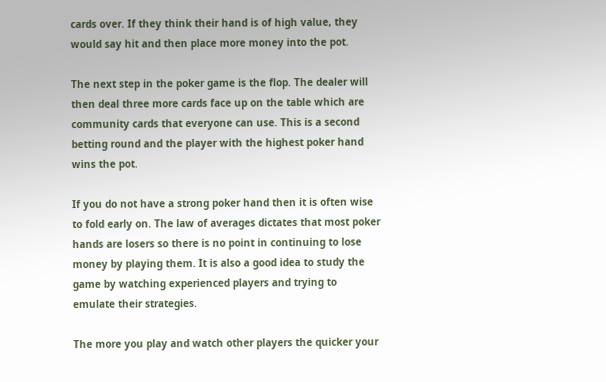cards over. If they think their hand is of high value, they would say hit and then place more money into the pot.

The next step in the poker game is the flop. The dealer will then deal three more cards face up on the table which are community cards that everyone can use. This is a second betting round and the player with the highest poker hand wins the pot.

If you do not have a strong poker hand then it is often wise to fold early on. The law of averages dictates that most poker hands are losers so there is no point in continuing to lose money by playing them. It is also a good idea to study the game by watching experienced players and trying to emulate their strategies.

The more you play and watch other players the quicker your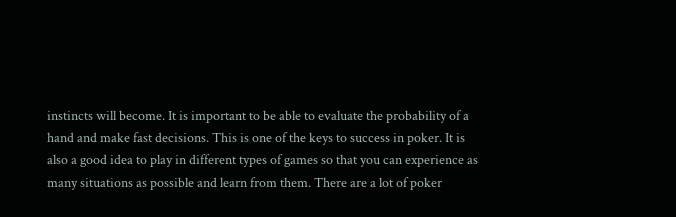instincts will become. It is important to be able to evaluate the probability of a hand and make fast decisions. This is one of the keys to success in poker. It is also a good idea to play in different types of games so that you can experience as many situations as possible and learn from them. There are a lot of poker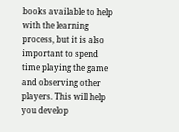books available to help with the learning process, but it is also important to spend time playing the game and observing other players. This will help you develop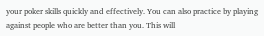your poker skills quickly and effectively. You can also practice by playing against people who are better than you. This will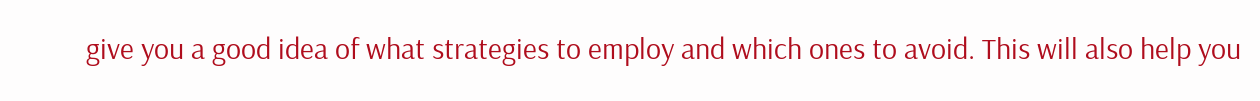give you a good idea of what strategies to employ and which ones to avoid. This will also help you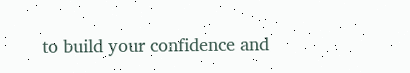to build your confidence and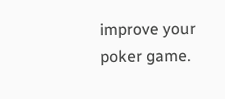improve your poker game.